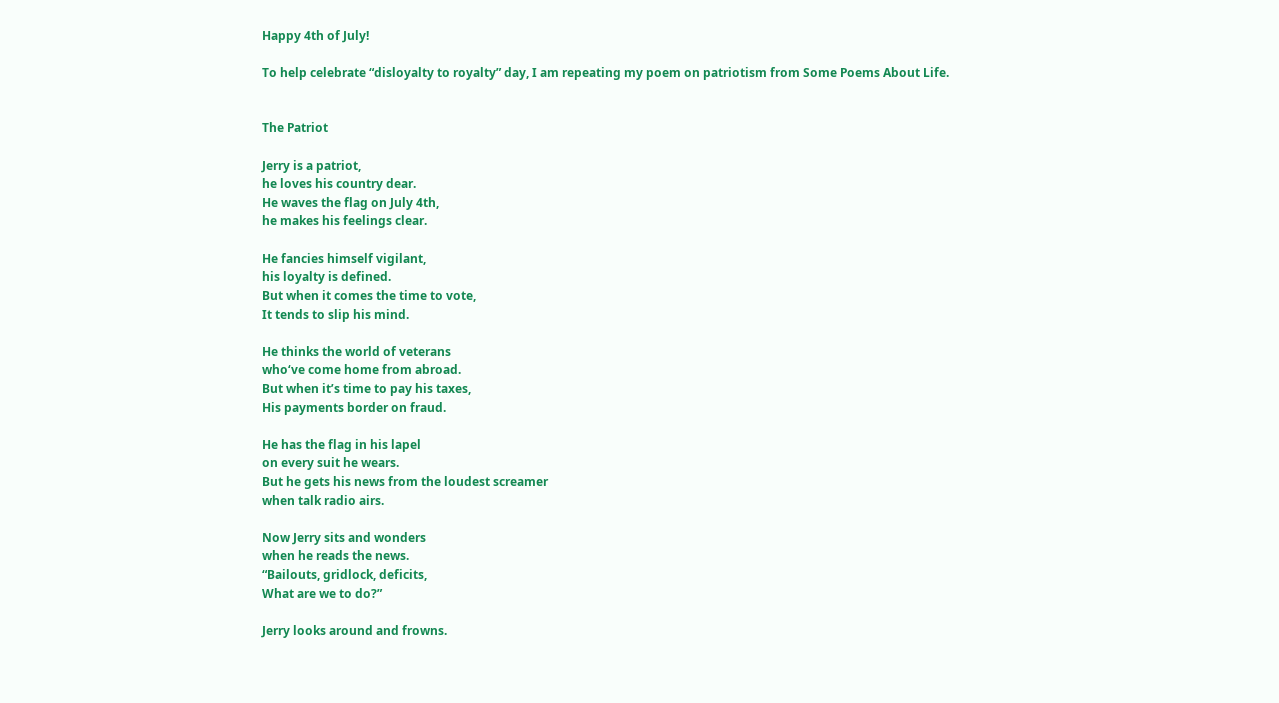Happy 4th of July!

To help celebrate “disloyalty to royalty” day, I am repeating my poem on patriotism from Some Poems About Life.


The Patriot

Jerry is a patriot,
he loves his country dear.
He waves the flag on July 4th,
he makes his feelings clear.

He fancies himself vigilant,
his loyalty is defined.
But when it comes the time to vote,
It tends to slip his mind.

He thinks the world of veterans
who‘ve come home from abroad.
But when it’s time to pay his taxes,
His payments border on fraud.

He has the flag in his lapel
on every suit he wears.
But he gets his news from the loudest screamer
when talk radio airs.

Now Jerry sits and wonders
when he reads the news.
“Bailouts, gridlock, deficits,
What are we to do?”

Jerry looks around and frowns.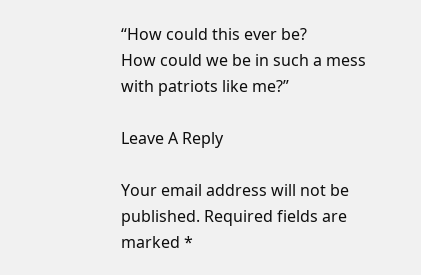“How could this ever be?
How could we be in such a mess
with patriots like me?”

Leave A Reply

Your email address will not be published. Required fields are marked *